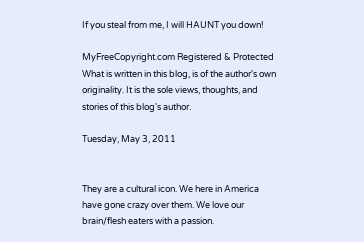If you steal from me, I will HAUNT you down!

MyFreeCopyright.com Registered & Protected What is written in this blog, is of the author's own originality. It is the sole views, thoughts, and stories of this blog's author.

Tuesday, May 3, 2011


They are a cultural icon. We here in America have gone crazy over them. We love our brain/flesh eaters with a passion.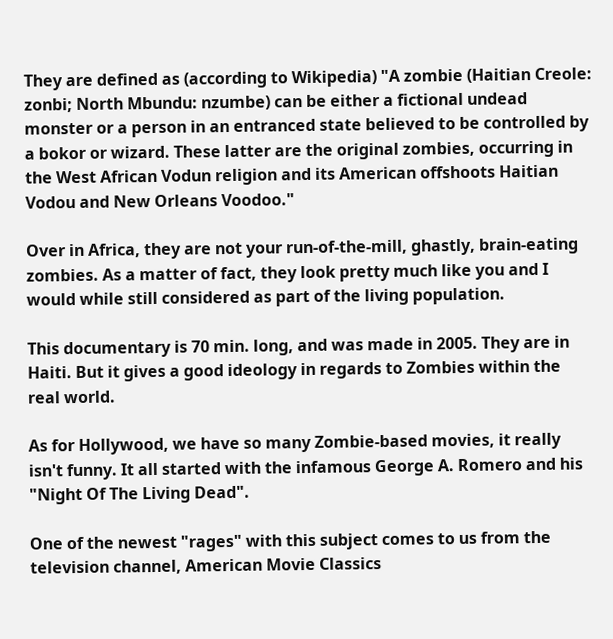They are defined as (according to Wikipedia) "A zombie (Haitian Creole: zonbi; North Mbundu: nzumbe) can be either a fictional undead monster or a person in an entranced state believed to be controlled by a bokor or wizard. These latter are the original zombies, occurring in the West African Vodun religion and its American offshoots Haitian Vodou and New Orleans Voodoo."

Over in Africa, they are not your run-of-the-mill, ghastly, brain-eating zombies. As a matter of fact, they look pretty much like you and I would while still considered as part of the living population.

This documentary is 70 min. long, and was made in 2005. They are in Haiti. But it gives a good ideology in regards to Zombies within the real world.

As for Hollywood, we have so many Zombie-based movies, it really isn't funny. It all started with the infamous George A. Romero and his "Night Of The Living Dead".

One of the newest "rages" with this subject comes to us from the television channel, American Movie Classics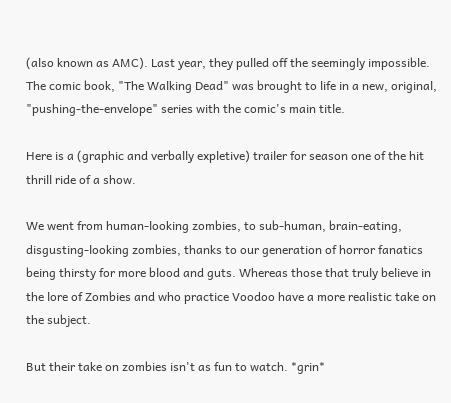(also known as AMC). Last year, they pulled off the seemingly impossible. The comic book, "The Walking Dead" was brought to life in a new, original, "pushing-the-envelope" series with the comic's main title.

Here is a (graphic and verbally expletive) trailer for season one of the hit thrill ride of a show.

We went from human-looking zombies, to sub-human, brain-eating, disgusting-looking zombies, thanks to our generation of horror fanatics being thirsty for more blood and guts. Whereas those that truly believe in the lore of Zombies and who practice Voodoo have a more realistic take on the subject.

But their take on zombies isn't as fun to watch. *grin*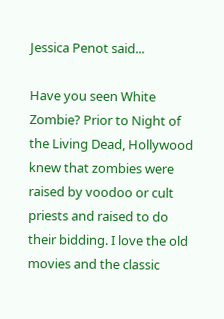Jessica Penot said...

Have you seen White Zombie? Prior to Night of the Living Dead, Hollywood knew that zombies were raised by voodoo or cult priests and raised to do their bidding. I love the old movies and the classic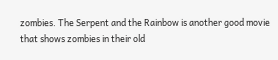zombies. The Serpent and the Rainbow is another good movie that shows zombies in their old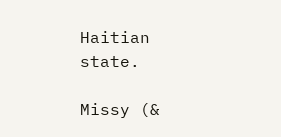Haitian state.

Missy (&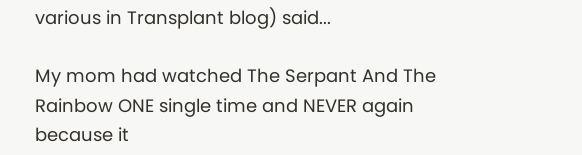various in Transplant blog) said...

My mom had watched The Serpant And The Rainbow ONE single time and NEVER again because it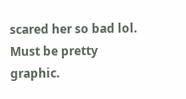scared her so bad lol. Must be pretty graphic.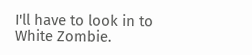I'll have to look in to White Zombie.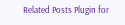Related Posts Plugin for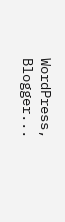WordPress, Blogger...